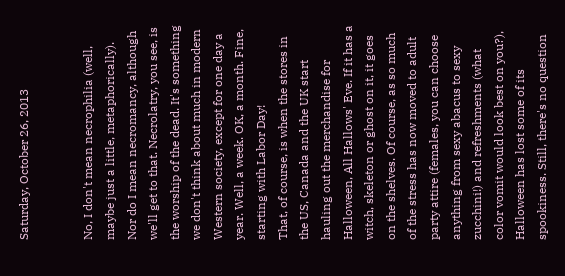Saturday, October 26, 2013


No, I don't mean necrophilia (well, maybe just a little, metaphorically). Nor do I mean necromancy, although we'll get to that. Necrolatry, you see, is the worship of the dead. It's something we don't think about much in modern Western society, except for one day a year. Well, a week. OK, a month. Fine, starting with Labor Day!
That, of course, is when the stores in the US, Canada and the UK start hauling out the merchandise for Halloween, All Hallows' Eve. If it has a witch, skeleton or ghost on it, it goes on the shelves. Of course, as so much of the stress has now moved to adult party attire (females, you can choose anything from sexy abacus to sexy zucchini!) and refreshments (what color vomit would look best on you?), Halloween has lost some of its spookiness. Still, there's no question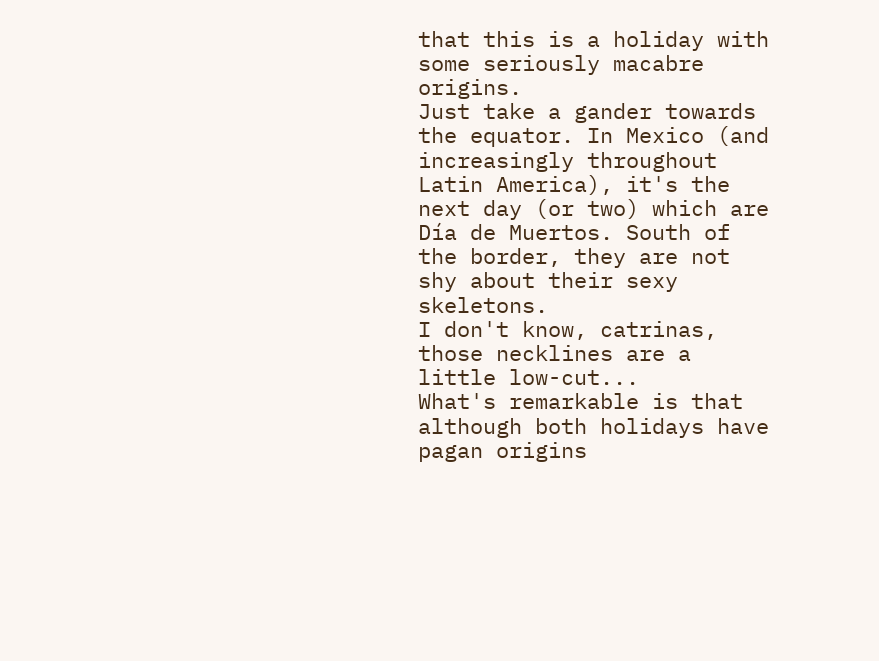that this is a holiday with some seriously macabre origins.
Just take a gander towards the equator. In Mexico (and increasingly throughout Latin America), it's the next day (or two) which are Día de Muertos. South of the border, they are not shy about their sexy skeletons.
I don't know, catrinas, those necklines are a little low-cut...
What's remarkable is that although both holidays have pagan origins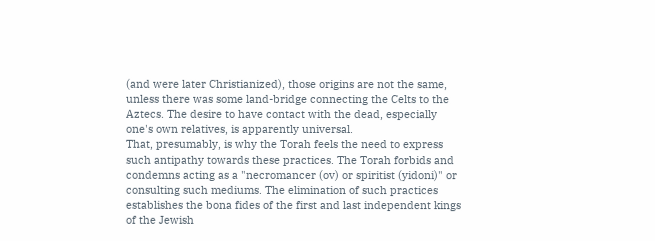(and were later Christianized), those origins are not the same, unless there was some land-bridge connecting the Celts to the Aztecs. The desire to have contact with the dead, especially one's own relatives, is apparently universal.
That, presumably, is why the Torah feels the need to express such antipathy towards these practices. The Torah forbids and condemns acting as a "necromancer (ov) or spiritist (yidoni)" or consulting such mediums. The elimination of such practices establishes the bona fides of the first and last independent kings of the Jewish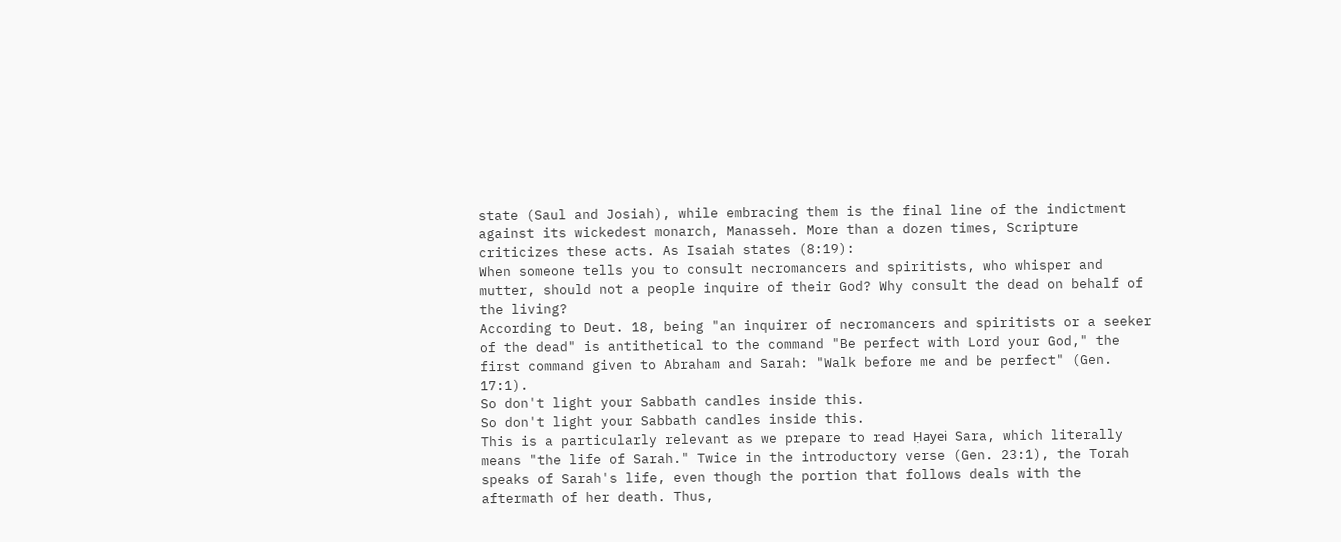state (Saul and Josiah), while embracing them is the final line of the indictment against its wickedest monarch, Manasseh. More than a dozen times, Scripture criticizes these acts. As Isaiah states (8:19):
When someone tells you to consult necromancers and spiritists, who whisper and mutter, should not a people inquire of their God? Why consult the dead on behalf of the living?
According to Deut. 18, being "an inquirer of necromancers and spiritists or a seeker of the dead" is antithetical to the command "Be perfect with Lord your God," the first command given to Abraham and Sarah: "Walk before me and be perfect" (Gen. 17:1).
So don't light your Sabbath candles inside this.
So don't light your Sabbath candles inside this.
This is a particularly relevant as we prepare to read Ḥayei Sara, which literally means "the life of Sarah." Twice in the introductory verse (Gen. 23:1), the Torah speaks of Sarah's life, even though the portion that follows deals with the aftermath of her death. Thus,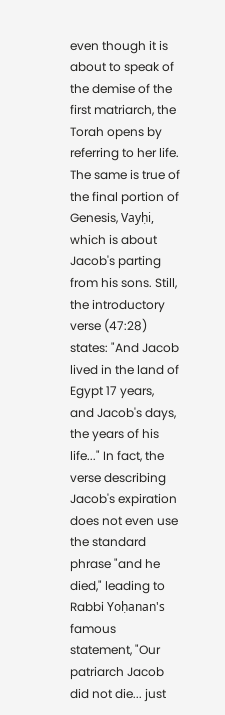even though it is about to speak of the demise of the first matriarch, the Torah opens by referring to her life.
The same is true of the final portion of Genesis, Vayḥi, which is about Jacob's parting from his sons. Still, the introductory verse (47:28) states: "And Jacob lived in the land of Egypt 17 years, and Jacob's days, the years of his life..." In fact, the verse describing Jacob's expiration does not even use the standard phrase "and he died," leading to Rabbi Yoḥanan's famous statement, "Our patriarch Jacob did not die... just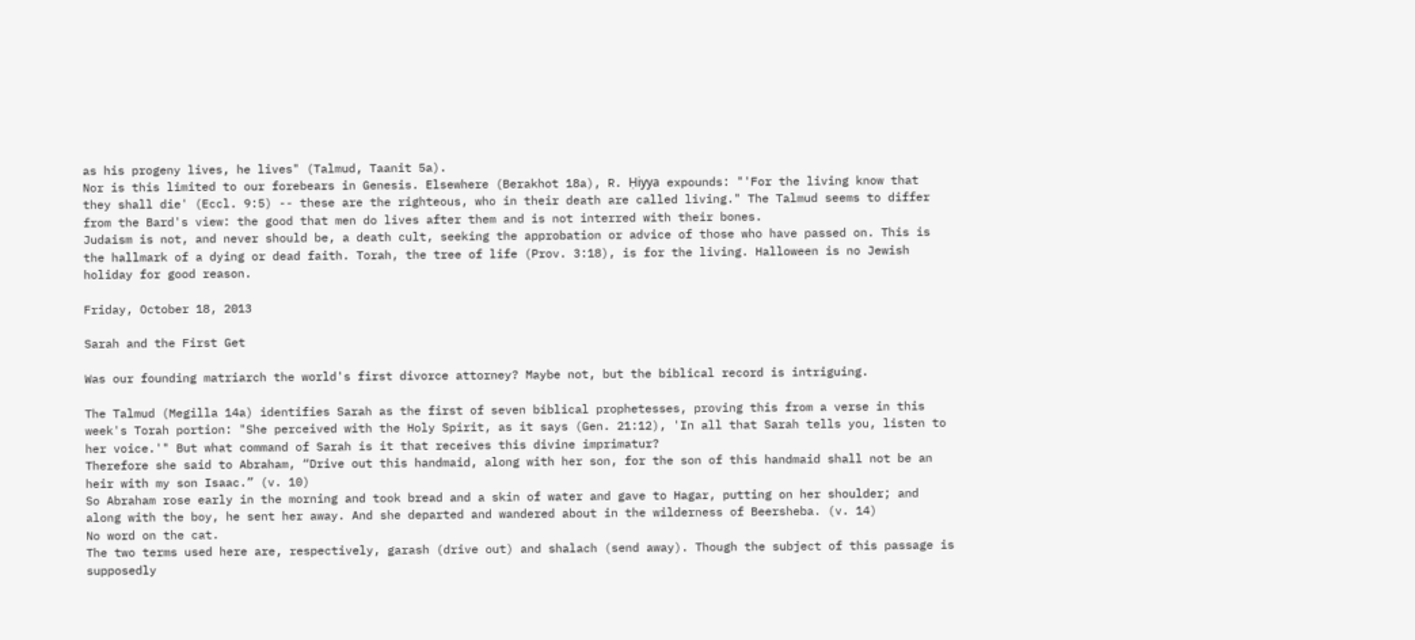as his progeny lives, he lives" (Talmud, Taanit 5a).
Nor is this limited to our forebears in Genesis. Elsewhere (Berakhot 18a), R. Ḥiyya expounds: "'For the living know that they shall die' (Eccl. 9:5) -- these are the righteous, who in their death are called living." The Talmud seems to differ from the Bard's view: the good that men do lives after them and is not interred with their bones.
Judaism is not, and never should be, a death cult, seeking the approbation or advice of those who have passed on. This is the hallmark of a dying or dead faith. Torah, the tree of life (Prov. 3:18), is for the living. Halloween is no Jewish holiday for good reason.

Friday, October 18, 2013

Sarah and the First Get

Was our founding matriarch the world's first divorce attorney? Maybe not, but the biblical record is intriguing.

The Talmud (Megilla 14a) identifies Sarah as the first of seven biblical prophetesses, proving this from a verse in this week's Torah portion: "She perceived with the Holy Spirit, as it says (Gen. 21:12), 'In all that Sarah tells you, listen to her voice.'" But what command of Sarah is it that receives this divine imprimatur?
Therefore she said to Abraham, “Drive out this handmaid, along with her son, for the son of this handmaid shall not be an heir with my son Isaac.” (v. 10)
So Abraham rose early in the morning and took bread and a skin of water and gave to Hagar, putting on her shoulder; and along with the boy, he sent her away. And she departed and wandered about in the wilderness of Beersheba. (v. 14)
No word on the cat.
The two terms used here are, respectively, garash (drive out) and shalach (send away). Though the subject of this passage is supposedly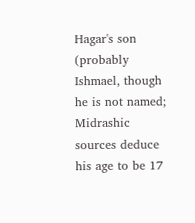Hagar's son (probably Ishmael, though he is not named; Midrashic sources deduce his age to be 17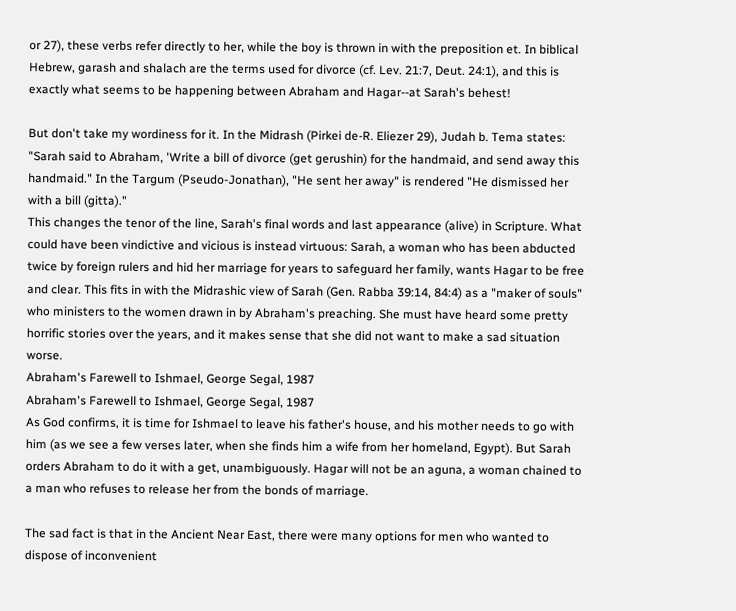or 27), these verbs refer directly to her, while the boy is thrown in with the preposition et. In biblical Hebrew, garash and shalach are the terms used for divorce (cf. Lev. 21:7, Deut. 24:1), and this is exactly what seems to be happening between Abraham and Hagar--at Sarah's behest!

But don't take my wordiness for it. In the Midrash (Pirkei de-R. Eliezer 29), Judah b. Tema states: "Sarah said to Abraham, 'Write a bill of divorce (get gerushin) for the handmaid, and send away this handmaid." In the Targum (Pseudo-Jonathan), "He sent her away" is rendered "He dismissed her with a bill (gitta)."
This changes the tenor of the line, Sarah's final words and last appearance (alive) in Scripture. What could have been vindictive and vicious is instead virtuous: Sarah, a woman who has been abducted twice by foreign rulers and hid her marriage for years to safeguard her family, wants Hagar to be free and clear. This fits in with the Midrashic view of Sarah (Gen. Rabba 39:14, 84:4) as a "maker of souls" who ministers to the women drawn in by Abraham's preaching. She must have heard some pretty horrific stories over the years, and it makes sense that she did not want to make a sad situation worse.
Abraham's Farewell to Ishmael, George Segal, 1987
Abraham's Farewell to Ishmael, George Segal, 1987
As God confirms, it is time for Ishmael to leave his father's house, and his mother needs to go with him (as we see a few verses later, when she finds him a wife from her homeland, Egypt). But Sarah orders Abraham to do it with a get, unambiguously. Hagar will not be an aguna, a woman chained to a man who refuses to release her from the bonds of marriage.

The sad fact is that in the Ancient Near East, there were many options for men who wanted to dispose of inconvenient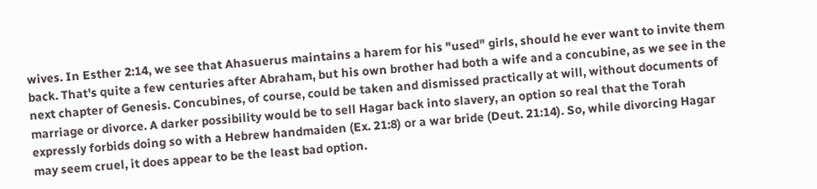wives. In Esther 2:14, we see that Ahasuerus maintains a harem for his "used" girls, should he ever want to invite them back. That's quite a few centuries after Abraham, but his own brother had both a wife and a concubine, as we see in the next chapter of Genesis. Concubines, of course, could be taken and dismissed practically at will, without documents of marriage or divorce. A darker possibility would be to sell Hagar back into slavery, an option so real that the Torah expressly forbids doing so with a Hebrew handmaiden (Ex. 21:8) or a war bride (Deut. 21:14). So, while divorcing Hagar may seem cruel, it does appear to be the least bad option.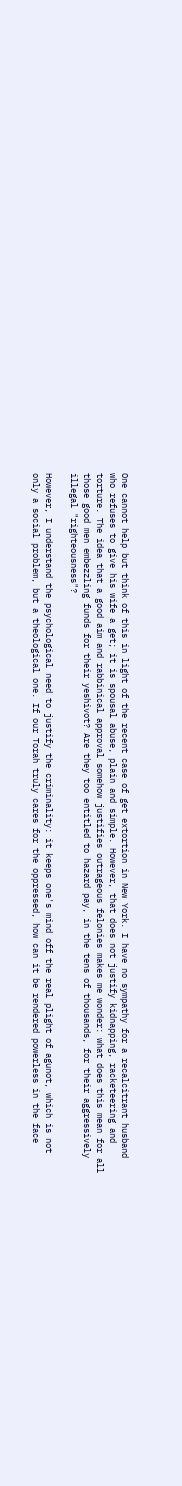One cannot help but think of this in light of the recent case of get extortion in New York. I have no sympathy for a recalcitrant husband who refuses to give his wife a get; it is spousal abuse, plain and simple. However, that does not justify kidnapping, racketeering and torture. The idea that a good aim and rabbinical approval somehow justifies outrageous felonies makes me wonder: what does this mean for all those good men embezzling funds for their yeshivot? Are they too entitled to hazard pay, in the tens of thousands, for their aggressively illegal "righteousness"?

However, I understand the psychological need to justify the criminality: it keeps one's mind off the real plight of agunot, which is not only a social problem, but a theological one. If our Torah truly cares for the oppressed, how can it be rendered powerless in the face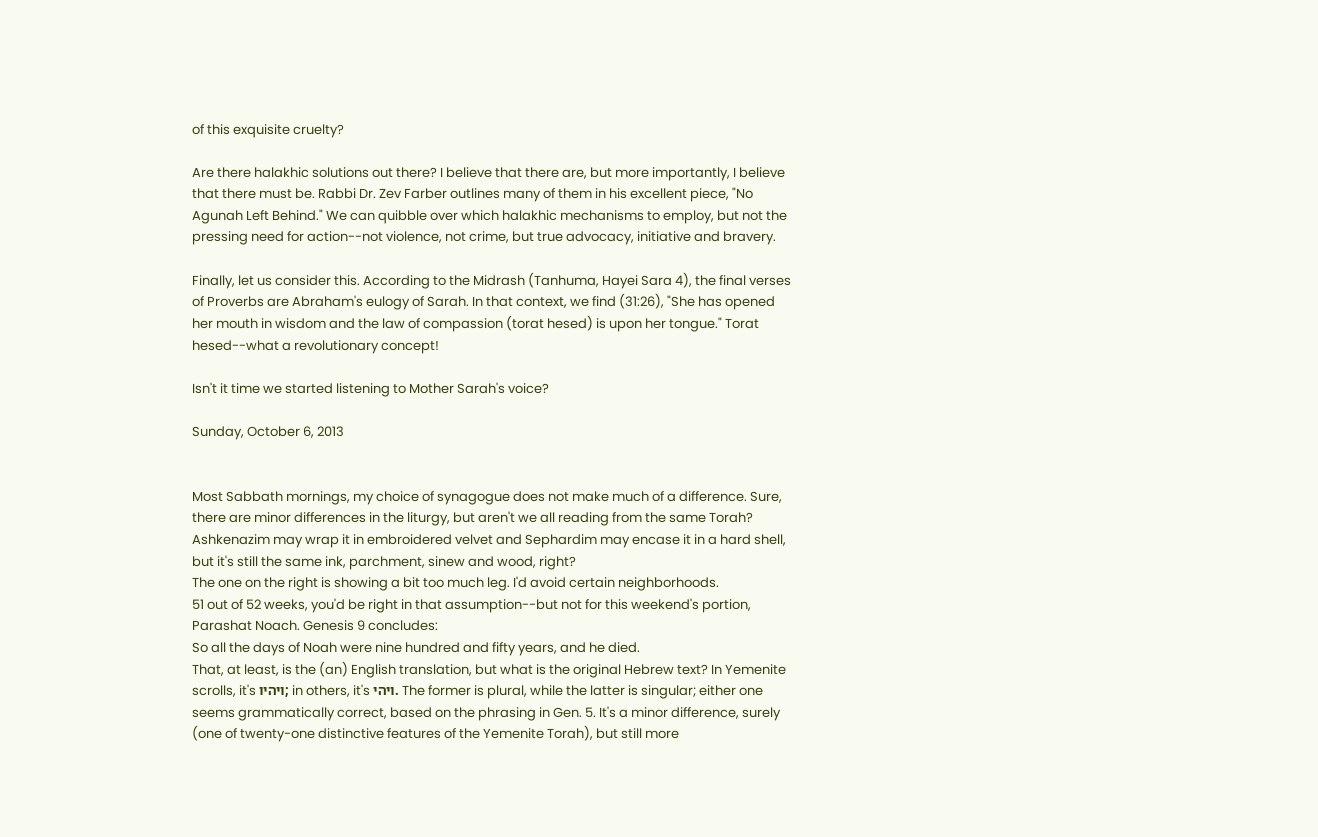of this exquisite cruelty?

Are there halakhic solutions out there? I believe that there are, but more importantly, I believe that there must be. Rabbi Dr. Zev Farber outlines many of them in his excellent piece, "No Agunah Left Behind." We can quibble over which halakhic mechanisms to employ, but not the pressing need for action--not violence, not crime, but true advocacy, initiative and bravery.

Finally, let us consider this. According to the Midrash (Tanhuma, Hayei Sara 4), the final verses of Proverbs are Abraham's eulogy of Sarah. In that context, we find (31:26), "She has opened her mouth in wisdom and the law of compassion (torat hesed) is upon her tongue." Torat hesed--what a revolutionary concept!

Isn't it time we started listening to Mother Sarah's voice?

Sunday, October 6, 2013


Most Sabbath mornings, my choice of synagogue does not make much of a difference. Sure, there are minor differences in the liturgy, but aren't we all reading from the same Torah? Ashkenazim may wrap it in embroidered velvet and Sephardim may encase it in a hard shell, but it's still the same ink, parchment, sinew and wood, right?
The one on the right is showing a bit too much leg. I'd avoid certain neighborhoods.
51 out of 52 weeks, you'd be right in that assumption--but not for this weekend's portion, Parashat Noach. Genesis 9 concludes:
So all the days of Noah were nine hundred and fifty years, and he died.
That, at least, is the (an) English translation, but what is the original Hebrew text? In Yemenite scrolls, it's ויהיו; in others, it's ויהי. The former is plural, while the latter is singular; either one seems grammatically correct, based on the phrasing in Gen. 5. It's a minor difference, surely (one of twenty-one distinctive features of the Yemenite Torah), but still more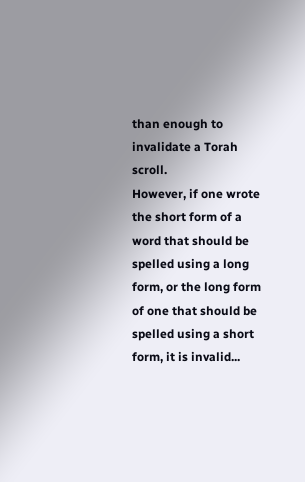than enough to invalidate a Torah scroll.
However, if one wrote the short form of a word that should be spelled using a long form, or the long form of one that should be spelled using a short form, it is invalid...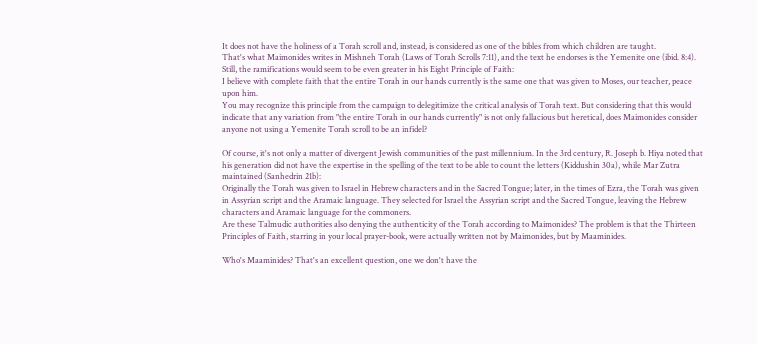It does not have the holiness of a Torah scroll and, instead, is considered as one of the bibles from which children are taught.
That's what Maimonides writes in Mishneh Torah (Laws of Torah Scrolls 7:11), and the text he endorses is the Yemenite one (ibid. 8:4). Still, the ramifications would seem to be even greater in his Eight Principle of Faith:
I believe with complete faith that the entire Torah in our hands currently is the same one that was given to Moses, our teacher, peace upon him.
You may recognize this principle from the campaign to delegitimize the critical analysis of Torah text. But considering that this would indicate that any variation from "the entire Torah in our hands currently" is not only fallacious but heretical, does Maimonides consider anyone not using a Yemenite Torah scroll to be an infidel?

Of course, it's not only a matter of divergent Jewish communities of the past millennium. In the 3rd century, R. Joseph b. Hiya noted that his generation did not have the expertise in the spelling of the text to be able to count the letters (Kiddushin 30a), while Mar Zutra maintained (Sanhedrin 21b):
Originally the Torah was given to Israel in Hebrew characters and in the Sacred Tongue; later, in the times of Ezra, the Torah was given in Assyrian script and the Aramaic language. They selected for Israel the Assyrian script and the Sacred Tongue, leaving the Hebrew characters and Aramaic language for the commoners.
Are these Talmudic authorities also denying the authenticity of the Torah according to Maimonides? The problem is that the Thirteen Principles of Faith, starring in your local prayer-book, were actually written not by Maimonides, but by Maaminides.

Who's Maaminides? That's an excellent question, one we don't have the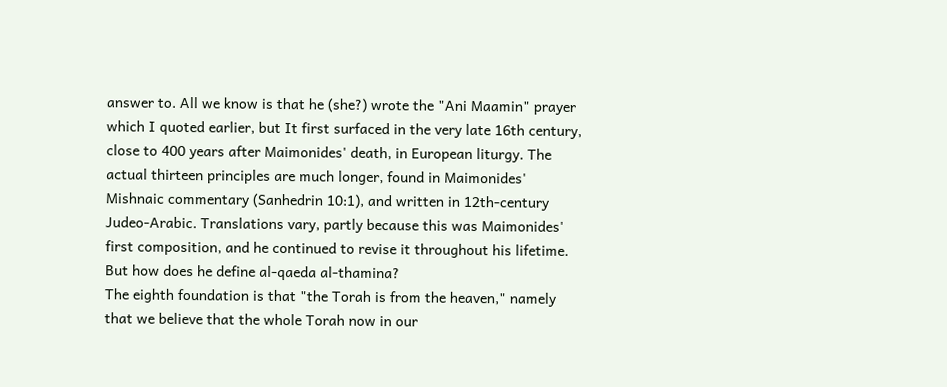answer to. All we know is that he (she?) wrote the "Ani Maamin" prayer which I quoted earlier, but It first surfaced in the very late 16th century, close to 400 years after Maimonides' death, in European liturgy. The actual thirteen principles are much longer, found in Maimonides' Mishnaic commentary (Sanhedrin 10:1), and written in 12th-century Judeo-Arabic. Translations vary, partly because this was Maimonides' first composition, and he continued to revise it throughout his lifetime. But how does he define al-qaeda al-thamina?
The eighth foundation is that "the Torah is from the heaven," namely that we believe that the whole Torah now in our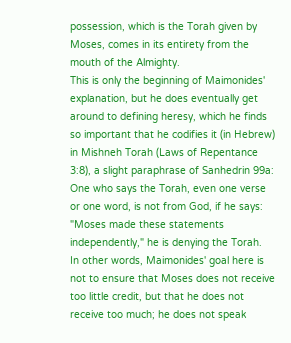possession, which is the Torah given by Moses, comes in its entirety from the mouth of the Almighty.
This is only the beginning of Maimonides' explanation, but he does eventually get around to defining heresy, which he finds so important that he codifies it (in Hebrew) in Mishneh Torah (Laws of Repentance 3:8), a slight paraphrase of Sanhedrin 99a:
One who says the Torah, even one verse or one word, is not from God, if he says: "Moses made these statements independently," he is denying the Torah.
In other words, Maimonides' goal here is not to ensure that Moses does not receive too little credit, but that he does not receive too much; he does not speak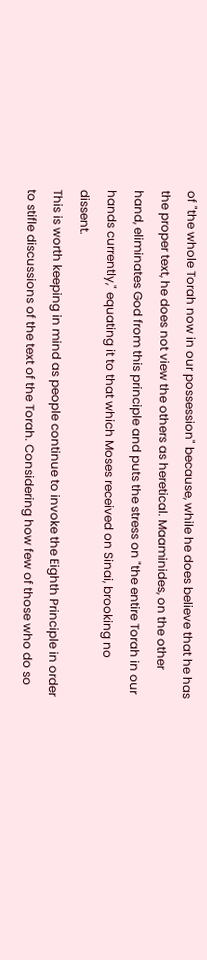of "the whole Torah now in our possession" because, while he does believe that he has the proper text, he does not view the others as heretical. Maaminides, on the other hand, eliminates God from this principle and puts the stress on "the entire Torah in our hands currently," equating it to that which Moses received on Sinai, brooking no dissent.
This is worth keeping in mind as people continue to invoke the Eighth Principle in order to stifle discussions of the text of the Torah. Considering how few of those who do so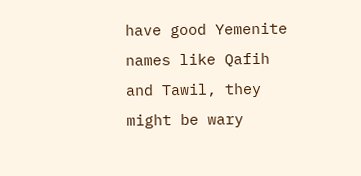have good Yemenite names like Qafih and Tawil, they might be wary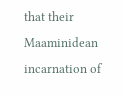that their Maaminidean incarnation of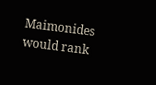Maimonides would rank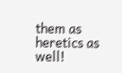them as heretics as well!